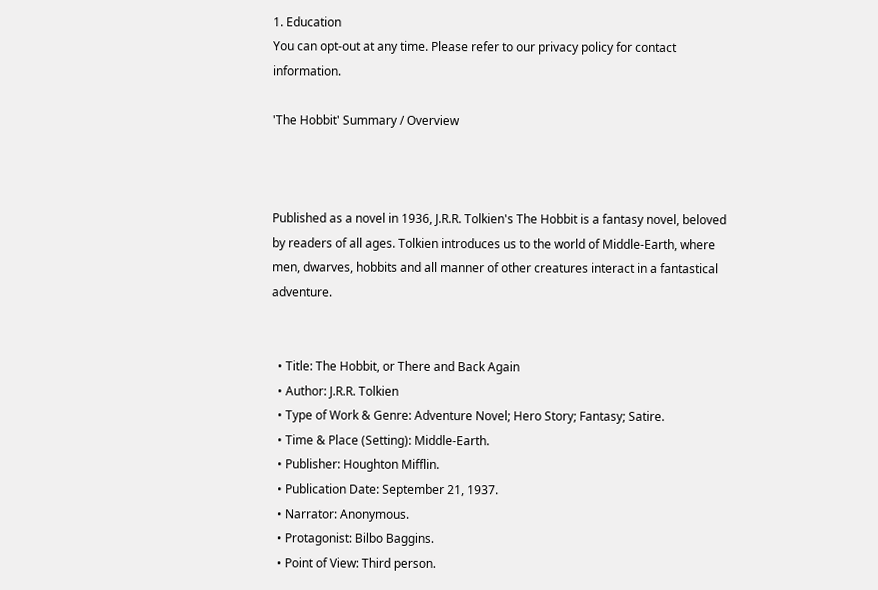1. Education
You can opt-out at any time. Please refer to our privacy policy for contact information.

'The Hobbit' Summary / Overview



Published as a novel in 1936, J.R.R. Tolkien's The Hobbit is a fantasy novel, beloved by readers of all ages. Tolkien introduces us to the world of Middle-Earth, where men, dwarves, hobbits and all manner of other creatures interact in a fantastical adventure.


  • Title: The Hobbit, or There and Back Again
  • Author: J.R.R. Tolkien
  • Type of Work & Genre: Adventure Novel; Hero Story; Fantasy; Satire.
  • Time & Place (Setting): Middle-Earth.
  • Publisher: Houghton Mifflin.
  • Publication Date: September 21, 1937.
  • Narrator: Anonymous.
  • Protagonist: Bilbo Baggins.
  • Point of View: Third person.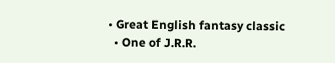• Great English fantasy classic
  • One of J.R.R.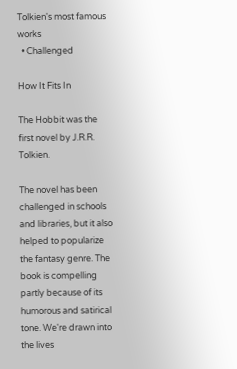Tolkien's most famous works
  • Challenged

How It Fits In

The Hobbit was the first novel by J.R.R. Tolkien.

The novel has been challenged in schools and libraries, but it also helped to popularize the fantasy genre. The book is compelling partly because of its humorous and satirical tone. We're drawn into the lives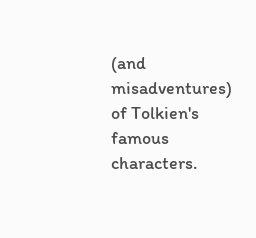(and misadventures) of Tolkien's famous characters.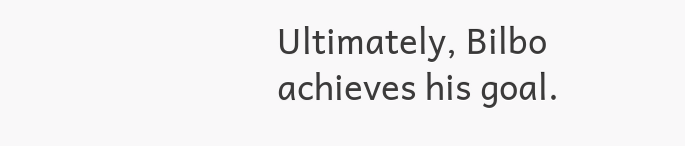Ultimately, Bilbo achieves his goal.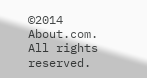©2014 About.com. All rights reserved.